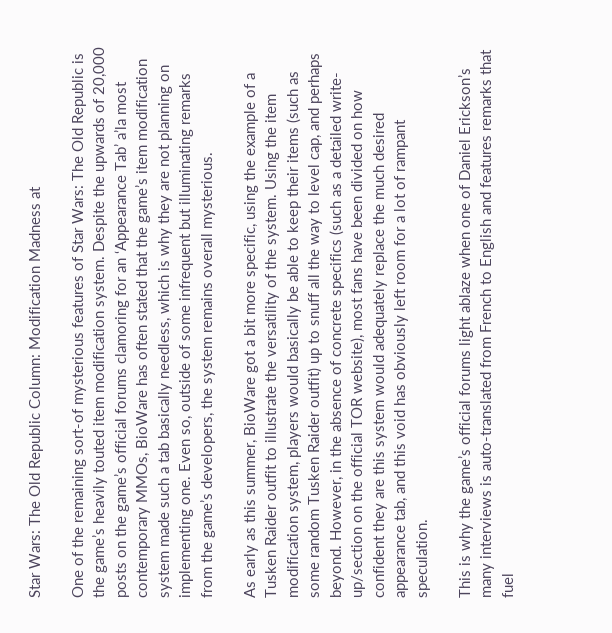Star Wars: The Old Republic Column: Modification Madness at

One of the remaining sort-of mysterious features of Star Wars: The Old Republic is the game’s heavily touted item modification system. Despite the upwards of 20,000 posts on the game’s official forums clamoring for an ‘Appearance Tab’ a’la most contemporary MMOs, BioWare has often stated that the game’s item modification system made such a tab basically needless, which is why they are not planning on implementing one. Even so, outside of some infrequent but illuminating remarks from the game’s developers, the system remains overall mysterious.

As early as this summer, BioWare got a bit more specific, using the example of a Tusken Raider outfit to illustrate the versatility of the system. Using the item modification system, players would basically be able to keep their items (such as some random Tusken Raider outfit) up to snuff all the way to level cap, and perhaps beyond. However, in the absence of concrete specifics (such as a detailed write-up/section on the official TOR website), most fans have been divided on how confident they are this system would adequately replace the much desired appearance tab, and this void has obviously left room for a lot of rampant speculation.

This is why the game’s official forums light ablaze when one of Daniel Erickson’s many interviews is auto-translated from French to English and features remarks that fuel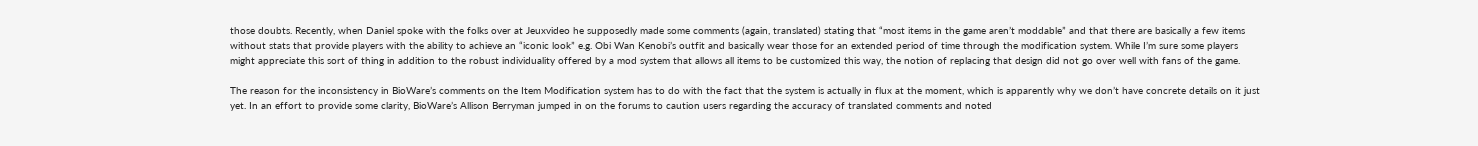those doubts. Recently, when Daniel spoke with the folks over at Jeuxvideo he supposedly made some comments (again, translated) stating that “most items in the game aren’t moddable” and that there are basically a few items without stats that provide players with the ability to achieve an “iconic look” e.g. Obi Wan Kenobi’s outfit and basically wear those for an extended period of time through the modification system. While I’m sure some players might appreciate this sort of thing in addition to the robust individuality offered by a mod system that allows all items to be customized this way, the notion of replacing that design did not go over well with fans of the game.

The reason for the inconsistency in BioWare’s comments on the Item Modification system has to do with the fact that the system is actually in flux at the moment, which is apparently why we don’t have concrete details on it just yet. In an effort to provide some clarity, BioWare’s Allison Berryman jumped in on the forums to caution users regarding the accuracy of translated comments and noted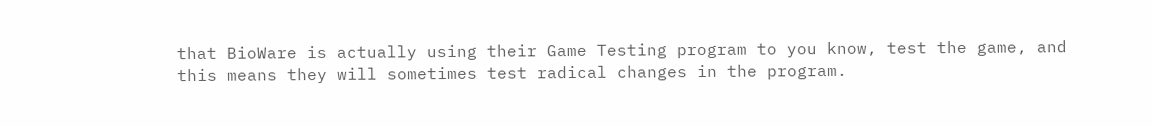that BioWare is actually using their Game Testing program to you know, test the game, and this means they will sometimes test radical changes in the program.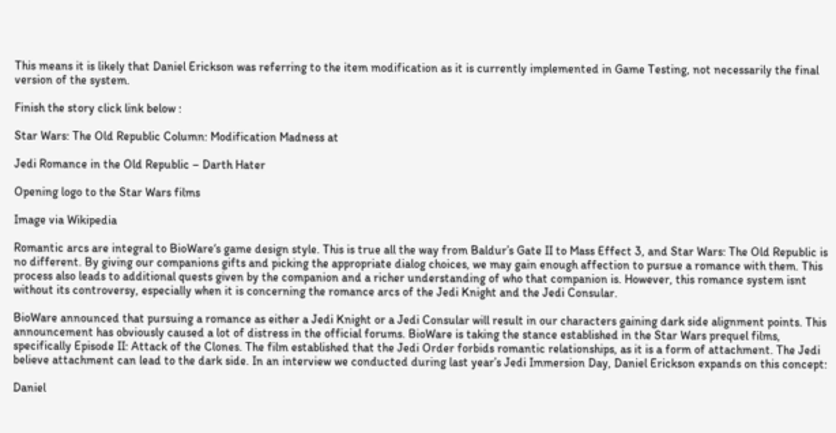This means it is likely that Daniel Erickson was referring to the item modification as it is currently implemented in Game Testing, not necessarily the final version of the system.

Finish the story click link below :

Star Wars: The Old Republic Column: Modification Madness at

Jedi Romance in the Old Republic – Darth Hater

Opening logo to the Star Wars films

Image via Wikipedia

Romantic arcs are integral to BioWare‘s game design style. This is true all the way from Baldur’s Gate II to Mass Effect 3, and Star Wars: The Old Republic is no different. By giving our companions gifts and picking the appropriate dialog choices, we may gain enough affection to pursue a romance with them. This process also leads to additional quests given by the companion and a richer understanding of who that companion is. However, this romance system isnt without its controversy, especially when it is concerning the romance arcs of the Jedi Knight and the Jedi Consular.

BioWare announced that pursuing a romance as either a Jedi Knight or a Jedi Consular will result in our characters gaining dark side alignment points. This announcement has obviously caused a lot of distress in the official forums. BioWare is taking the stance established in the Star Wars prequel films, specifically Episode II: Attack of the Clones. The film established that the Jedi Order forbids romantic relationships, as it is a form of attachment. The Jedi believe attachment can lead to the dark side. In an interview we conducted during last year’s Jedi Immersion Day, Daniel Erickson expands on this concept:

Daniel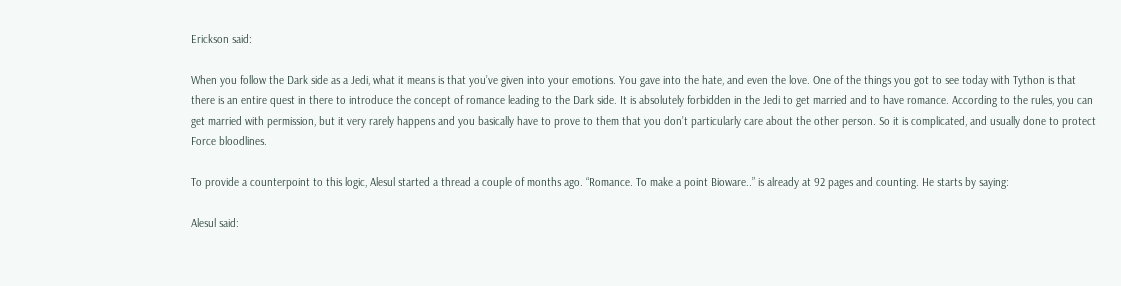Erickson said:

When you follow the Dark side as a Jedi, what it means is that you’ve given into your emotions. You gave into the hate, and even the love. One of the things you got to see today with Tython is that there is an entire quest in there to introduce the concept of romance leading to the Dark side. It is absolutely forbidden in the Jedi to get married and to have romance. According to the rules, you can get married with permission, but it very rarely happens and you basically have to prove to them that you don’t particularly care about the other person. So it is complicated, and usually done to protect Force bloodlines.

To provide a counterpoint to this logic, Alesul started a thread a couple of months ago. “Romance. To make a point Bioware..” is already at 92 pages and counting. He starts by saying:

Alesul said: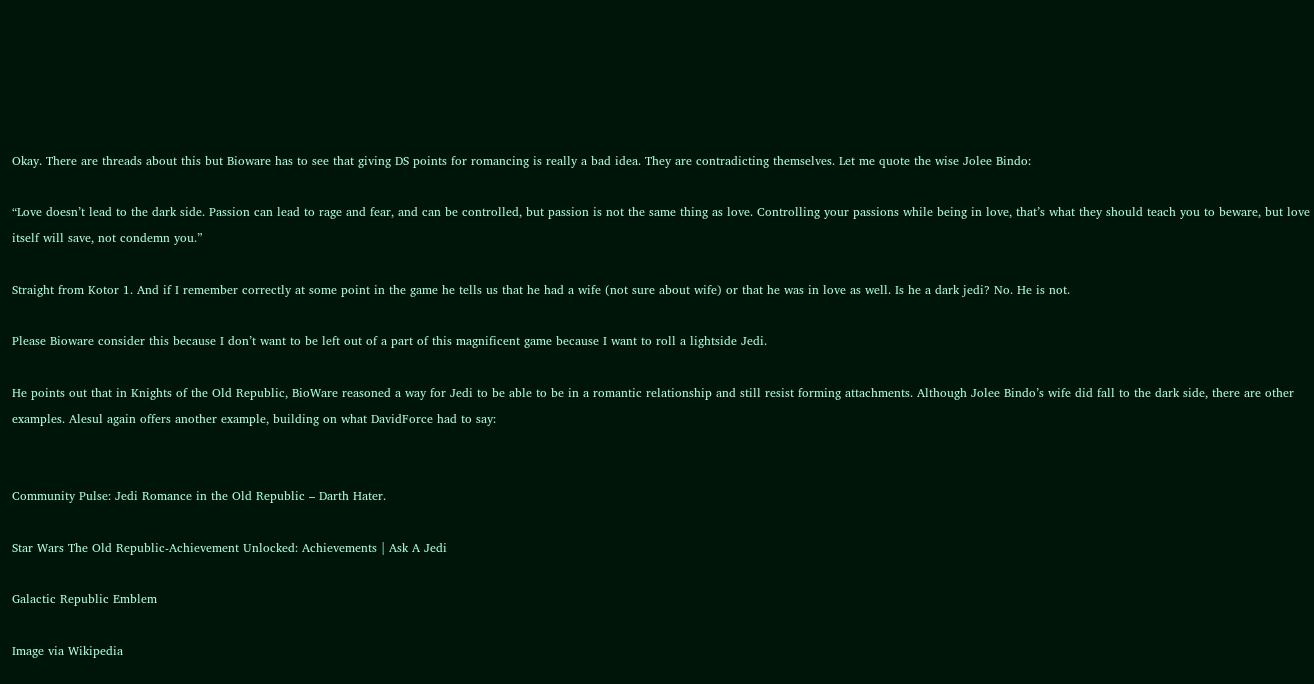Okay. There are threads about this but Bioware has to see that giving DS points for romancing is really a bad idea. They are contradicting themselves. Let me quote the wise Jolee Bindo:

“Love doesn’t lead to the dark side. Passion can lead to rage and fear, and can be controlled, but passion is not the same thing as love. Controlling your passions while being in love, that’s what they should teach you to beware, but love itself will save, not condemn you.”

Straight from Kotor 1. And if I remember correctly at some point in the game he tells us that he had a wife (not sure about wife) or that he was in love as well. Is he a dark jedi? No. He is not.

Please Bioware consider this because I don’t want to be left out of a part of this magnificent game because I want to roll a lightside Jedi.

He points out that in Knights of the Old Republic, BioWare reasoned a way for Jedi to be able to be in a romantic relationship and still resist forming attachments. Although Jolee Bindo’s wife did fall to the dark side, there are other examples. Alesul again offers another example, building on what DavidForce had to say:


Community Pulse: Jedi Romance in the Old Republic – Darth Hater.

Star Wars The Old Republic-Achievement Unlocked: Achievements | Ask A Jedi

Galactic Republic Emblem

Image via Wikipedia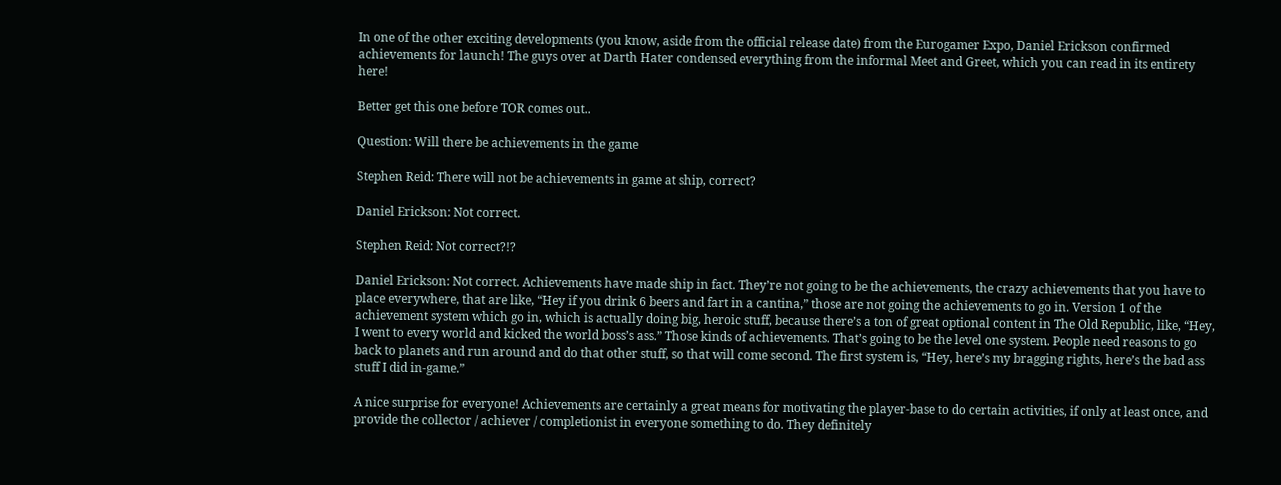In one of the other exciting developments (you know, aside from the official release date) from the Eurogamer Expo, Daniel Erickson confirmed achievements for launch! The guys over at Darth Hater condensed everything from the informal Meet and Greet, which you can read in its entirety here!

Better get this one before TOR comes out..

Question: Will there be achievements in the game

Stephen Reid: There will not be achievements in game at ship, correct?

Daniel Erickson: Not correct.

Stephen Reid: Not correct?!?

Daniel Erickson: Not correct. Achievements have made ship in fact. They’re not going to be the achievements, the crazy achievements that you have to place everywhere, that are like, “Hey if you drink 6 beers and fart in a cantina,” those are not going the achievements to go in. Version 1 of the achievement system which go in, which is actually doing big, heroic stuff, because there’s a ton of great optional content in The Old Republic, like, “Hey, I went to every world and kicked the world boss’s ass.” Those kinds of achievements. That’s going to be the level one system. People need reasons to go back to planets and run around and do that other stuff, so that will come second. The first system is, “Hey, here’s my bragging rights, here’s the bad ass stuff I did in-game.”

A nice surprise for everyone! Achievements are certainly a great means for motivating the player-base to do certain activities, if only at least once, and provide the collector / achiever / completionist in everyone something to do. They definitely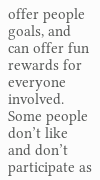offer people goals, and can offer fun rewards for everyone involved. Some people don’t like and don’t participate as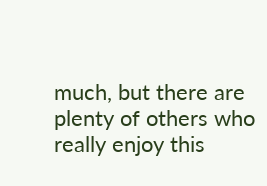much, but there are plenty of others who really enjoy this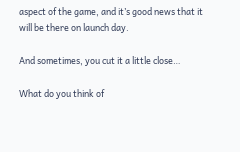aspect of the game, and it’s good news that it will be there on launch day.

And sometimes, you cut it a little close…

What do you think of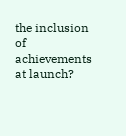the inclusion of achievements at launch?